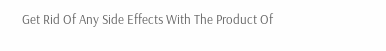Get Rid Of Any Side Effects With The Product Of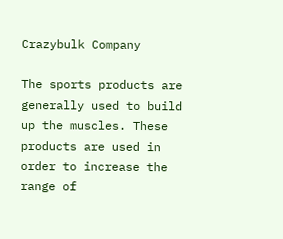Crazybulk Company

The sports products are generally used to build up the muscles. These products are used in order to increase the range of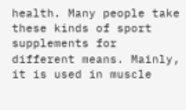health. Many people take these kinds of sport supplements for different means. Mainly, it is used in muscle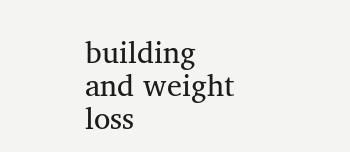building and weight loss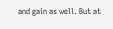and gain as well. But at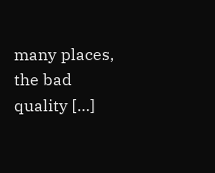many places, the bad quality […]